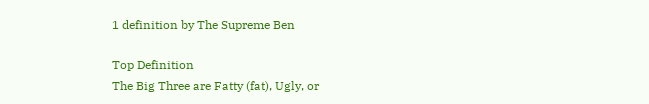1 definition by The Supreme Ben

Top Definition
The Big Three are Fatty (fat), Ugly, or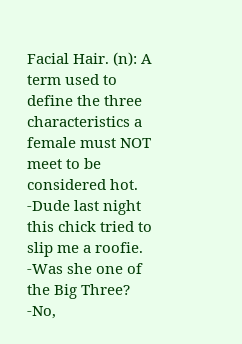Facial Hair. (n): A term used to define the three characteristics a female must NOT meet to be considered hot.
-Dude last night this chick tried to slip me a roofie.
-Was she one of the Big Three?
-No,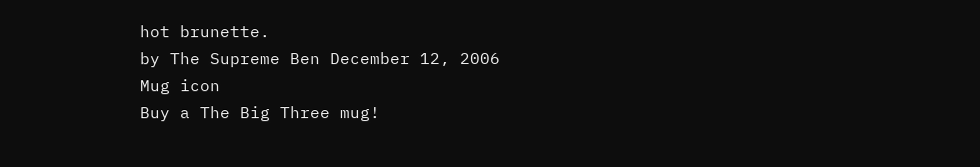hot brunette.
by The Supreme Ben December 12, 2006
Mug icon
Buy a The Big Three mug!